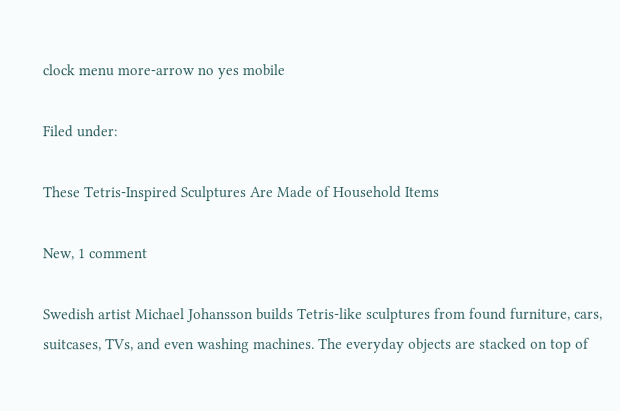clock menu more-arrow no yes mobile

Filed under:

These Tetris-Inspired Sculptures Are Made of Household Items

New, 1 comment

Swedish artist Michael Johansson builds Tetris-like sculptures from found furniture, cars, suitcases, TVs, and even washing machines. The everyday objects are stacked on top of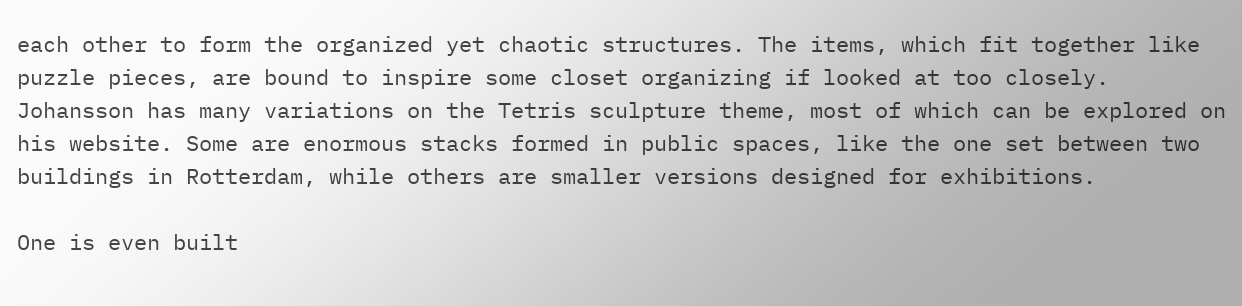each other to form the organized yet chaotic structures. The items, which fit together like puzzle pieces, are bound to inspire some closet organizing if looked at too closely.
Johansson has many variations on the Tetris sculpture theme, most of which can be explored on his website. Some are enormous stacks formed in public spaces, like the one set between two buildings in Rotterdam, while others are smaller versions designed for exhibitions.

One is even built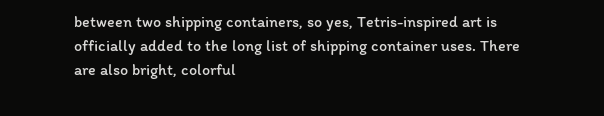between two shipping containers, so yes, Tetris-inspired art is officially added to the long list of shipping container uses. There are also bright, colorful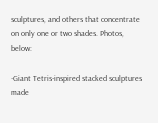sculptures, and others that concentrate on only one or two shades. Photos, below:

·Giant Tetris-inspired stacked sculptures made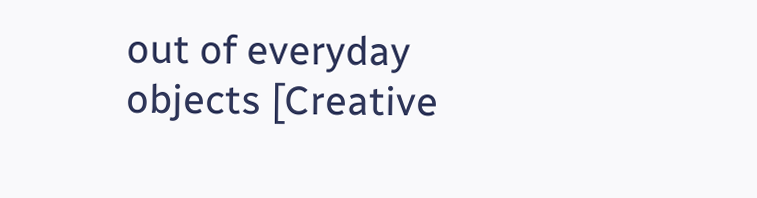out of everyday objects [Creative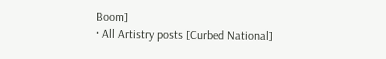Boom]
· All Artistry posts [Curbed National]